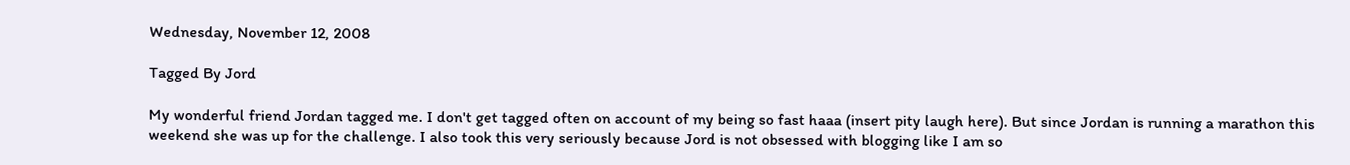Wednesday, November 12, 2008

Tagged By Jord

My wonderful friend Jordan tagged me. I don't get tagged often on account of my being so fast haaa (insert pity laugh here). But since Jordan is running a marathon this weekend she was up for the challenge. I also took this very seriously because Jord is not obsessed with blogging like I am so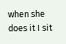when she does it I sit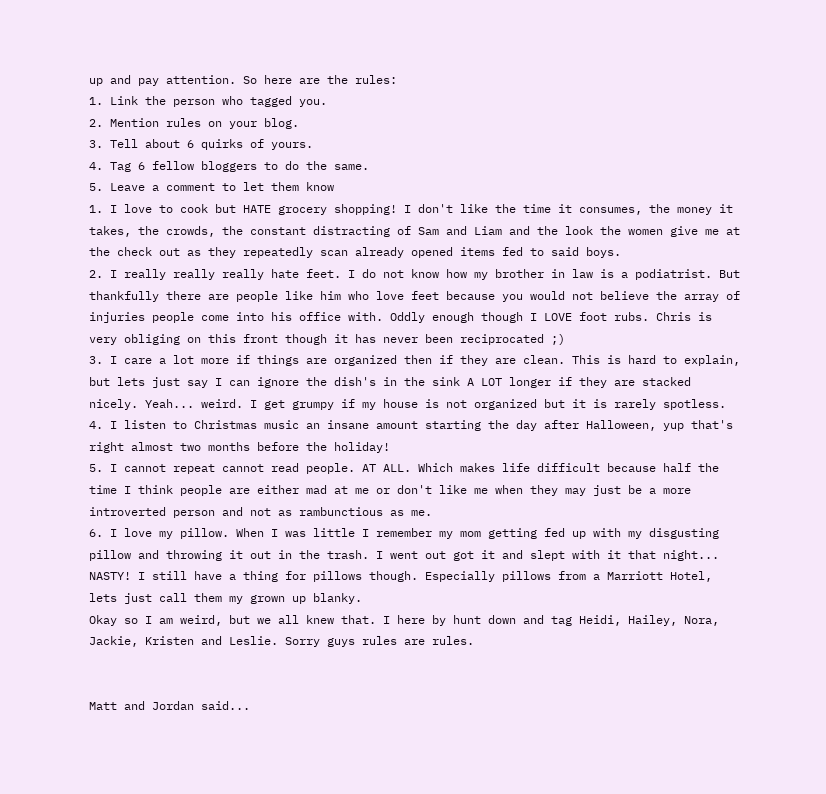up and pay attention. So here are the rules:
1. Link the person who tagged you.
2. Mention rules on your blog.
3. Tell about 6 quirks of yours.
4. Tag 6 fellow bloggers to do the same.
5. Leave a comment to let them know
1. I love to cook but HATE grocery shopping! I don't like the time it consumes, the money it takes, the crowds, the constant distracting of Sam and Liam and the look the women give me at the check out as they repeatedly scan already opened items fed to said boys.
2. I really really really hate feet. I do not know how my brother in law is a podiatrist. But thankfully there are people like him who love feet because you would not believe the array of injuries people come into his office with. Oddly enough though I LOVE foot rubs. Chris is very obliging on this front though it has never been reciprocated ;)
3. I care a lot more if things are organized then if they are clean. This is hard to explain, but lets just say I can ignore the dish's in the sink A LOT longer if they are stacked nicely. Yeah... weird. I get grumpy if my house is not organized but it is rarely spotless.
4. I listen to Christmas music an insane amount starting the day after Halloween, yup that's right almost two months before the holiday!
5. I cannot repeat cannot read people. AT ALL. Which makes life difficult because half the time I think people are either mad at me or don't like me when they may just be a more introverted person and not as rambunctious as me.
6. I love my pillow. When I was little I remember my mom getting fed up with my disgusting pillow and throwing it out in the trash. I went out got it and slept with it that night... NASTY! I still have a thing for pillows though. Especially pillows from a Marriott Hotel, lets just call them my grown up blanky.
Okay so I am weird, but we all knew that. I here by hunt down and tag Heidi, Hailey, Nora, Jackie, Kristen and Leslie. Sorry guys rules are rules.


Matt and Jordan said...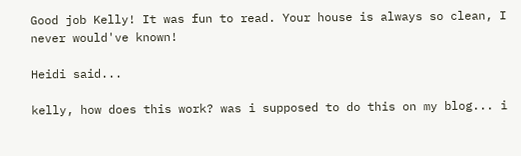Good job Kelly! It was fun to read. Your house is always so clean, I never would've known!

Heidi said...

kelly, how does this work? was i supposed to do this on my blog... i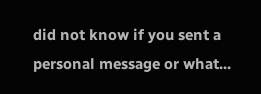did not know if you sent a personal message or what...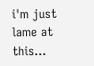i'm just lame at this...